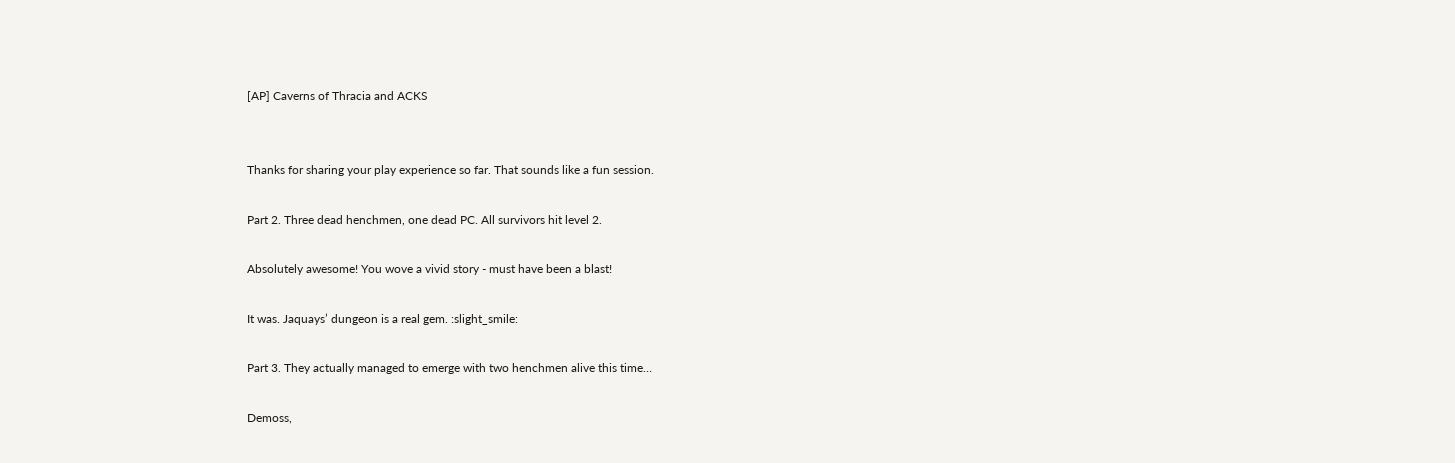[AP] Caverns of Thracia and ACKS


Thanks for sharing your play experience so far. That sounds like a fun session.

Part 2. Three dead henchmen, one dead PC. All survivors hit level 2.

Absolutely awesome! You wove a vivid story - must have been a blast!

It was. Jaquays’ dungeon is a real gem. :slight_smile:

Part 3. They actually managed to emerge with two henchmen alive this time…

Demoss,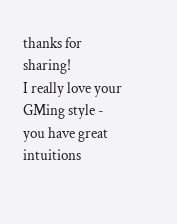thanks for sharing!
I really love your GMing style - you have great intuitions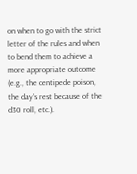on when to go with the strict letter of the rules and when to bend them to achieve a more appropriate outcome (e.g., the centipede poison, the day’s rest because of the d30 roll, etc.).